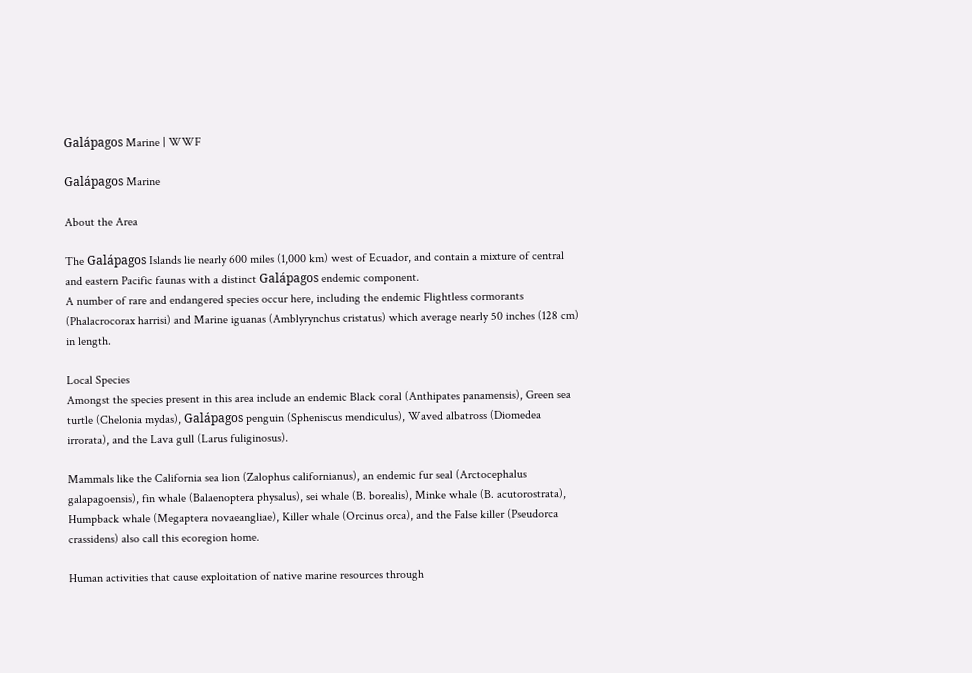Galápagos Marine | WWF

Galápagos Marine

About the Area

The Galápagos Islands lie nearly 600 miles (1,000 km) west of Ecuador, and contain a mixture of central and eastern Pacific faunas with a distinct Galápagos endemic component.
A number of rare and endangered species occur here, including the endemic Flightless cormorants (Phalacrocorax harrisi) and Marine iguanas (Amblyrynchus cristatus) which average nearly 50 inches (128 cm) in length.

Local Species
Amongst the species present in this area include an endemic Black coral (Anthipates panamensis), Green sea turtle (Chelonia mydas), Galápagos penguin (Spheniscus mendiculus), Waved albatross (Diomedea irrorata), and the Lava gull (Larus fuliginosus).

Mammals like the California sea lion (Zalophus californianus), an endemic fur seal (Arctocephalus galapagoensis), fin whale (Balaenoptera physalus), sei whale (B. borealis), Minke whale (B. acutorostrata), Humpback whale (Megaptera novaeangliae), Killer whale (Orcinus orca), and the False killer (Pseudorca crassidens) also call this ecoregion home.

Human activities that cause exploitation of native marine resources through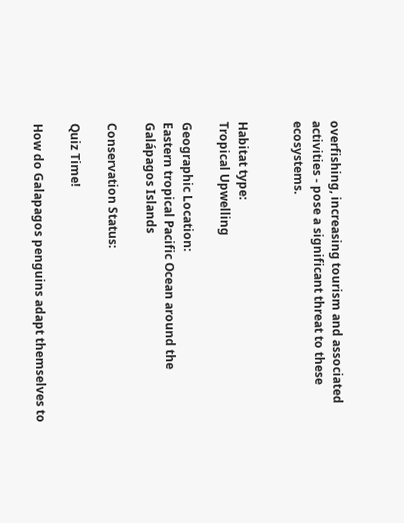overfishing, increasing tourism and associated activities - pose a significant threat to these ecosystems.


Habitat type:
Tropical Upwelling

Geographic Location:
Eastern tropical Pacific Ocean around the Galápagos Islands

Conservation Status:

Quiz Time!

How do Galapagos penguins adapt themselves to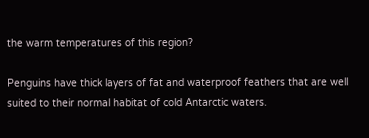the warm temperatures of this region?

Penguins have thick layers of fat and waterproof feathers that are well suited to their normal habitat of cold Antarctic waters.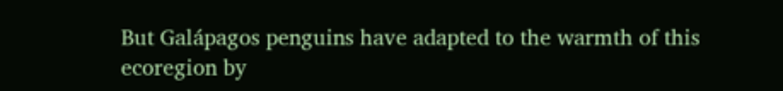But Galápagos penguins have adapted to the warmth of this ecoregion by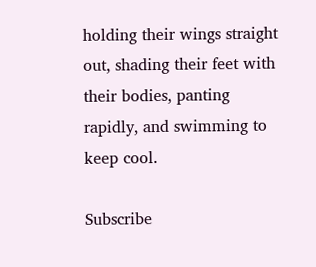holding their wings straight out, shading their feet with their bodies, panting rapidly, and swimming to keep cool.

Subscribe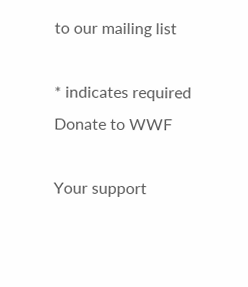to our mailing list

* indicates required
Donate to WWF

Your support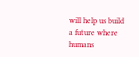will help us build a future where humans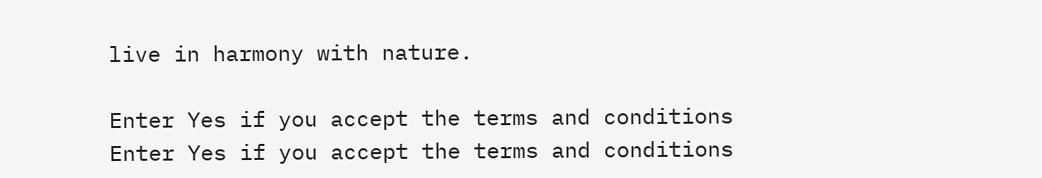live in harmony with nature.

Enter Yes if you accept the terms and conditions
Enter Yes if you accept the terms and conditions